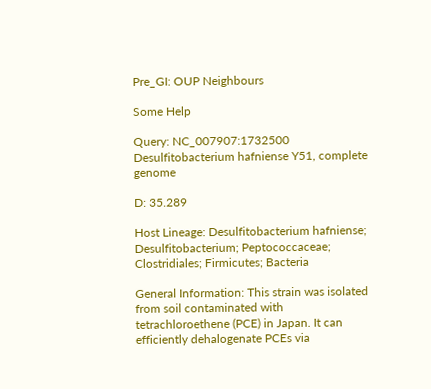Pre_GI: OUP Neighbours

Some Help

Query: NC_007907:1732500 Desulfitobacterium hafniense Y51, complete genome

D: 35.289

Host Lineage: Desulfitobacterium hafniense; Desulfitobacterium; Peptococcaceae; Clostridiales; Firmicutes; Bacteria

General Information: This strain was isolated from soil contaminated with tetrachloroethene (PCE) in Japan. It can efficiently dehalogenate PCEs via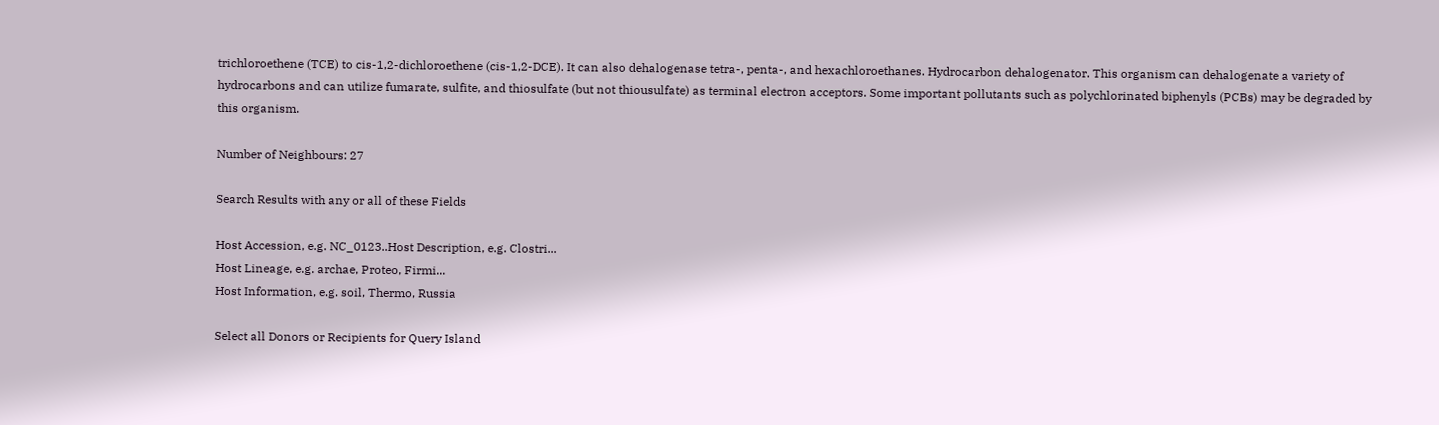trichloroethene (TCE) to cis-1,2-dichloroethene (cis-1,2-DCE). It can also dehalogenase tetra-, penta-, and hexachloroethanes. Hydrocarbon dehalogenator. This organism can dehalogenate a variety of hydrocarbons and can utilize fumarate, sulfite, and thiosulfate (but not thiousulfate) as terminal electron acceptors. Some important pollutants such as polychlorinated biphenyls (PCBs) may be degraded by this organism.

Number of Neighbours: 27

Search Results with any or all of these Fields

Host Accession, e.g. NC_0123..Host Description, e.g. Clostri...
Host Lineage, e.g. archae, Proteo, Firmi...
Host Information, e.g. soil, Thermo, Russia

Select all Donors or Recipients for Query Island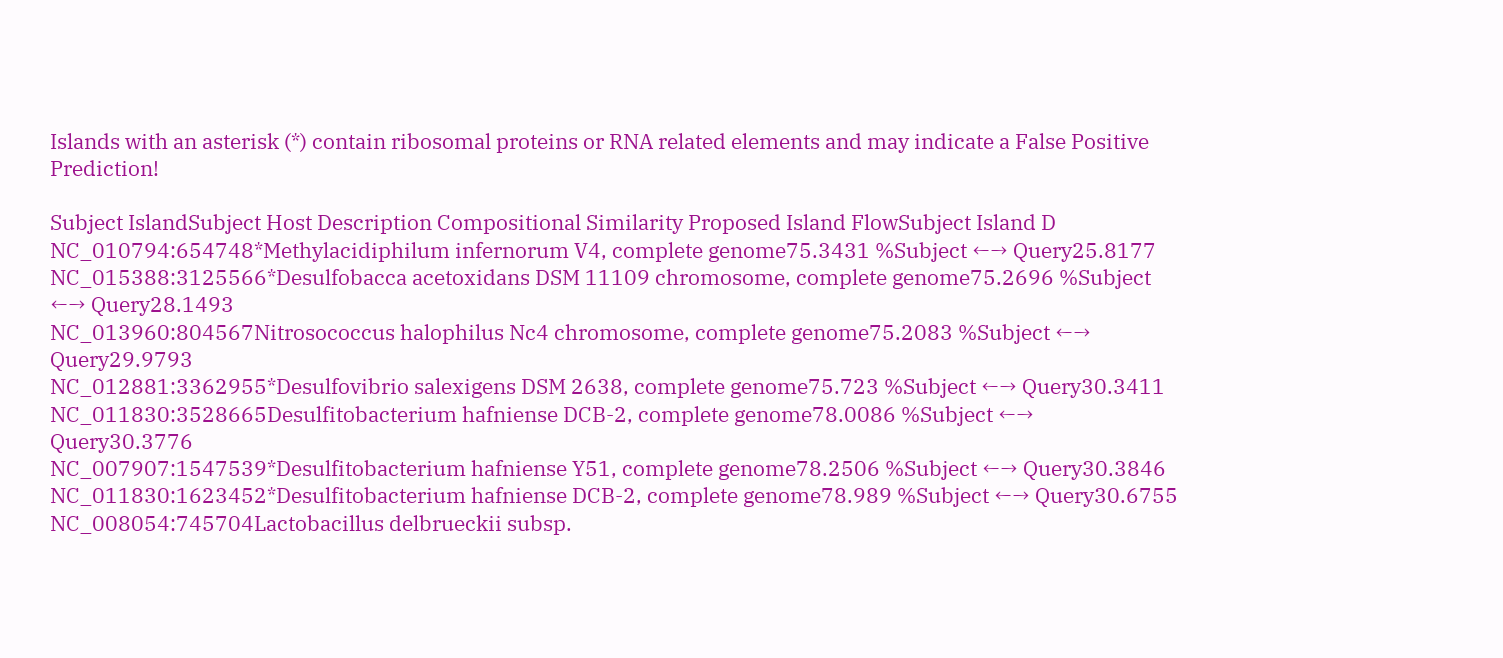Islands with an asterisk (*) contain ribosomal proteins or RNA related elements and may indicate a False Positive Prediction!

Subject IslandSubject Host Description Compositional Similarity Proposed Island FlowSubject Island D
NC_010794:654748*Methylacidiphilum infernorum V4, complete genome75.3431 %Subject ←→ Query25.8177
NC_015388:3125566*Desulfobacca acetoxidans DSM 11109 chromosome, complete genome75.2696 %Subject ←→ Query28.1493
NC_013960:804567Nitrosococcus halophilus Nc4 chromosome, complete genome75.2083 %Subject ←→ Query29.9793
NC_012881:3362955*Desulfovibrio salexigens DSM 2638, complete genome75.723 %Subject ←→ Query30.3411
NC_011830:3528665Desulfitobacterium hafniense DCB-2, complete genome78.0086 %Subject ←→ Query30.3776
NC_007907:1547539*Desulfitobacterium hafniense Y51, complete genome78.2506 %Subject ←→ Query30.3846
NC_011830:1623452*Desulfitobacterium hafniense DCB-2, complete genome78.989 %Subject ←→ Query30.6755
NC_008054:745704Lactobacillus delbrueckii subsp.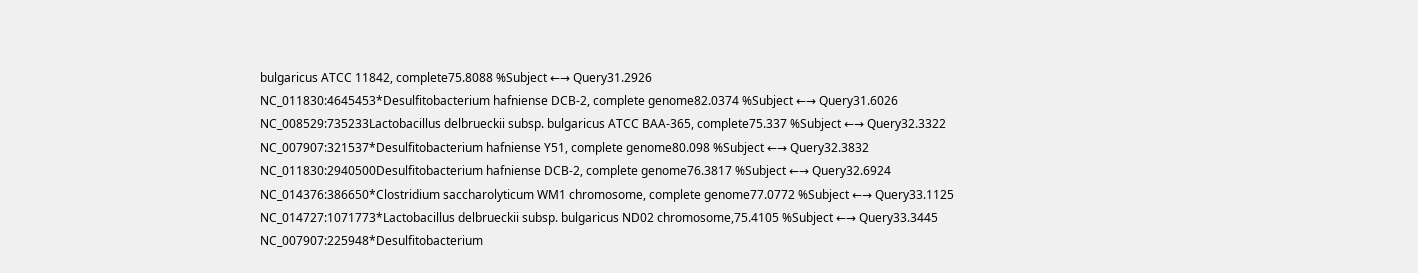bulgaricus ATCC 11842, complete75.8088 %Subject ←→ Query31.2926
NC_011830:4645453*Desulfitobacterium hafniense DCB-2, complete genome82.0374 %Subject ←→ Query31.6026
NC_008529:735233Lactobacillus delbrueckii subsp. bulgaricus ATCC BAA-365, complete75.337 %Subject ←→ Query32.3322
NC_007907:321537*Desulfitobacterium hafniense Y51, complete genome80.098 %Subject ←→ Query32.3832
NC_011830:2940500Desulfitobacterium hafniense DCB-2, complete genome76.3817 %Subject ←→ Query32.6924
NC_014376:386650*Clostridium saccharolyticum WM1 chromosome, complete genome77.0772 %Subject ←→ Query33.1125
NC_014727:1071773*Lactobacillus delbrueckii subsp. bulgaricus ND02 chromosome,75.4105 %Subject ←→ Query33.3445
NC_007907:225948*Desulfitobacterium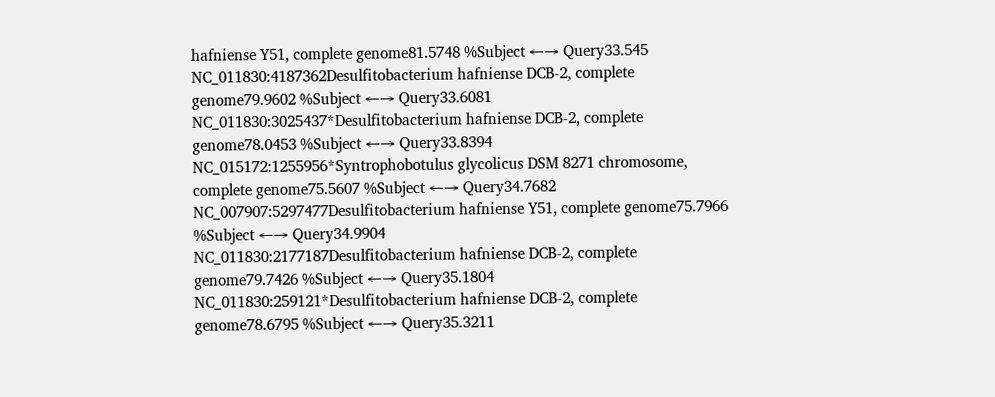hafniense Y51, complete genome81.5748 %Subject ←→ Query33.545
NC_011830:4187362Desulfitobacterium hafniense DCB-2, complete genome79.9602 %Subject ←→ Query33.6081
NC_011830:3025437*Desulfitobacterium hafniense DCB-2, complete genome78.0453 %Subject ←→ Query33.8394
NC_015172:1255956*Syntrophobotulus glycolicus DSM 8271 chromosome, complete genome75.5607 %Subject ←→ Query34.7682
NC_007907:5297477Desulfitobacterium hafniense Y51, complete genome75.7966 %Subject ←→ Query34.9904
NC_011830:2177187Desulfitobacterium hafniense DCB-2, complete genome79.7426 %Subject ←→ Query35.1804
NC_011830:259121*Desulfitobacterium hafniense DCB-2, complete genome78.6795 %Subject ←→ Query35.3211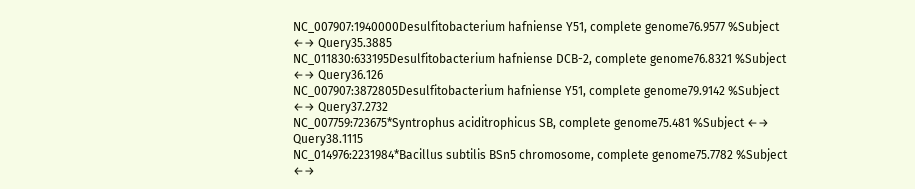NC_007907:1940000Desulfitobacterium hafniense Y51, complete genome76.9577 %Subject ←→ Query35.3885
NC_011830:633195Desulfitobacterium hafniense DCB-2, complete genome76.8321 %Subject ←→ Query36.126
NC_007907:3872805Desulfitobacterium hafniense Y51, complete genome79.9142 %Subject ←→ Query37.2732
NC_007759:723675*Syntrophus aciditrophicus SB, complete genome75.481 %Subject ←→ Query38.1115
NC_014976:2231984*Bacillus subtilis BSn5 chromosome, complete genome75.7782 %Subject ←→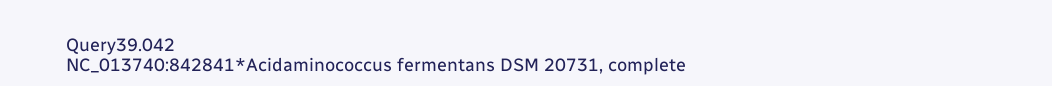Query39.042
NC_013740:842841*Acidaminococcus fermentans DSM 20731, complete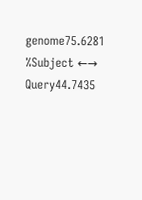genome75.6281 %Subject ←→ Query44.7435